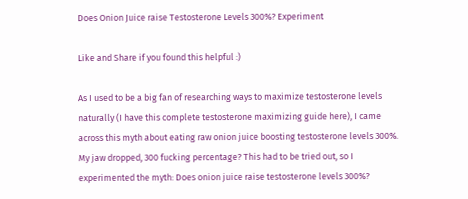Does Onion Juice raise Testosterone Levels 300%? Experiment

Like and Share if you found this helpful :)

As I used to be a big fan of researching ways to maximize testosterone levels naturally (I have this complete testosterone maximizing guide here), I came across this myth about eating raw onion juice boosting testosterone levels 300%. My jaw dropped, 300 fucking percentage? This had to be tried out, so I experimented the myth: Does onion juice raise testosterone levels 300%?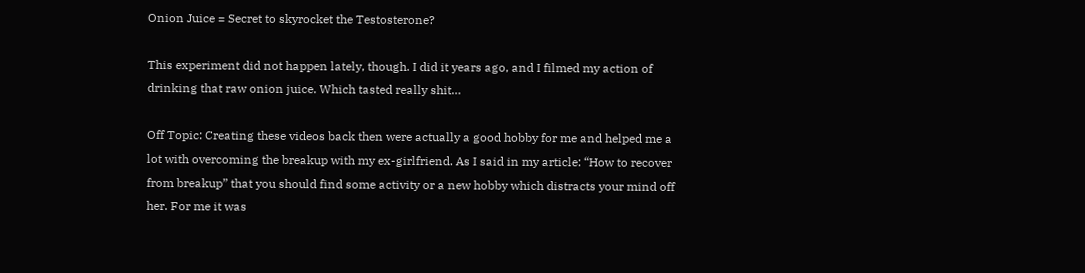Onion Juice = Secret to skyrocket the Testosterone?

This experiment did not happen lately, though. I did it years ago, and I filmed my action of drinking that raw onion juice. Which tasted really shit…

Off Topic: Creating these videos back then were actually a good hobby for me and helped me a lot with overcoming the breakup with my ex-girlfriend. As I said in my article: “How to recover from breakup” that you should find some activity or a new hobby which distracts your mind off her. For me it was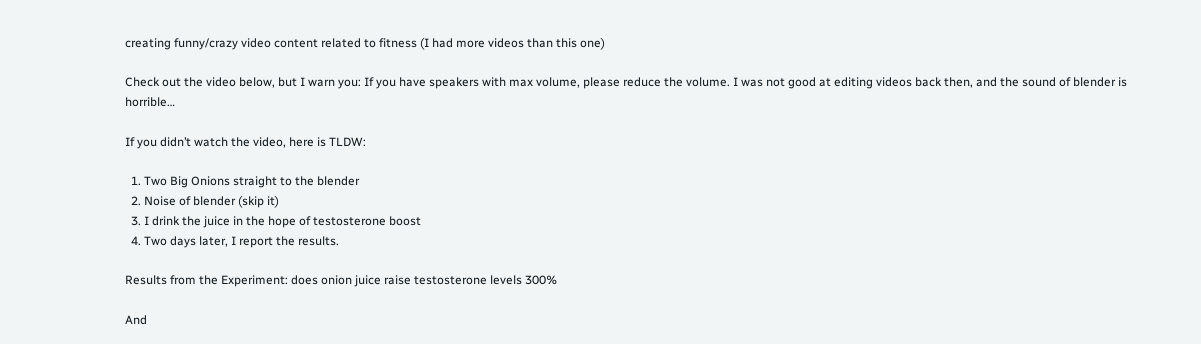creating funny/crazy video content related to fitness (I had more videos than this one)

Check out the video below, but I warn you: If you have speakers with max volume, please reduce the volume. I was not good at editing videos back then, and the sound of blender is horrible…

If you didn’t watch the video, here is TLDW:

  1. Two Big Onions straight to the blender
  2. Noise of blender (skip it)
  3. I drink the juice in the hope of testosterone boost
  4. Two days later, I report the results.

Results from the Experiment: does onion juice raise testosterone levels 300%

And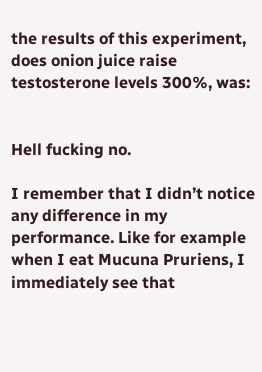the results of this experiment, does onion juice raise testosterone levels 300%, was:


Hell fucking no.

I remember that I didn’t notice any difference in my performance. Like for example when I eat Mucuna Pruriens, I immediately see that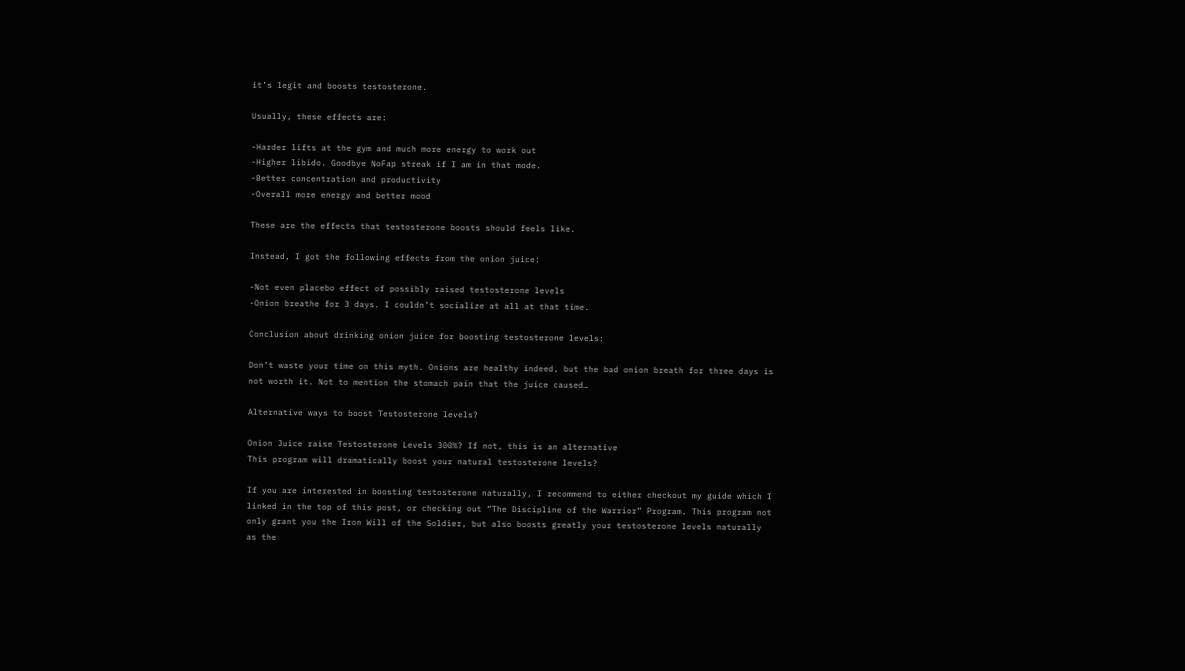it’s legit and boosts testosterone.

Usually, these effects are:

-Harder lifts at the gym and much more energy to work out
-Higher libido. Goodbye NoFap streak if I am in that mode.
-Better concentration and productivity
-Overall more energy and better mood

These are the effects that testosterone boosts should feels like.

Instead, I got the following effects from the onion juice:

-Not even placebo effect of possibly raised testosterone levels
-Onion breathe for 3 days. I couldn’t socialize at all at that time.

Conclusion about drinking onion juice for boosting testosterone levels:

Don’t waste your time on this myth. Onions are healthy indeed, but the bad onion breath for three days is not worth it. Not to mention the stomach pain that the juice caused…

Alternative ways to boost Testosterone levels?

Onion Juice raise Testosterone Levels 300%? If not, this is an alternative
This program will dramatically boost your natural testosterone levels?

If you are interested in boosting testosterone naturally, I recommend to either checkout my guide which I linked in the top of this post, or checking out “The Discipline of the Warrior” Program. This program not only grant you the Iron Will of the Soldier, but also boosts greatly your testosterone levels naturally as the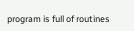program is full of routines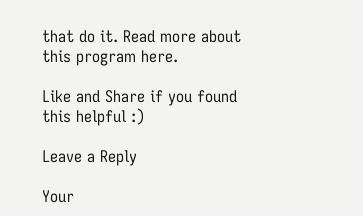that do it. Read more about this program here.

Like and Share if you found this helpful :)

Leave a Reply

Your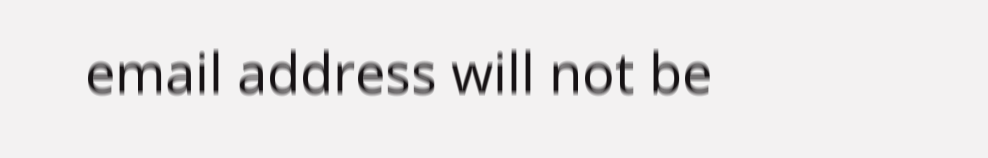email address will not be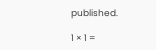published.

1 × 1 =